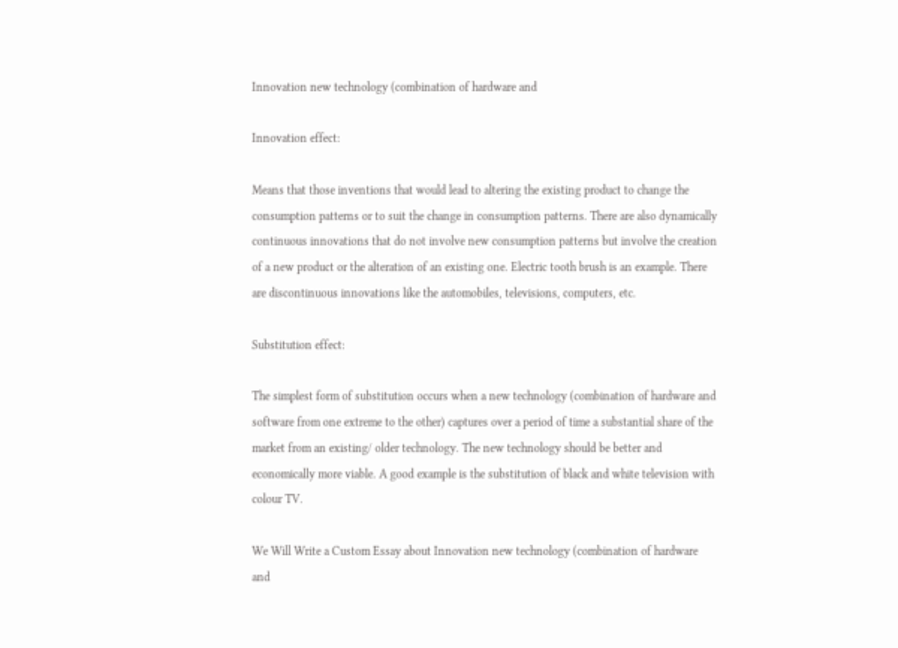Innovation new technology (combination of hardware and

Innovation effect:

Means that those inventions that would lead to altering the existing product to change the consumption patterns or to suit the change in consumption patterns. There are also dynamically continuous innovations that do not involve new consumption patterns but involve the creation of a new product or the alteration of an existing one. Electric tooth brush is an example. There are discontinuous innovations like the automobiles, televisions, computers, etc.

Substitution effect:

The simplest form of substitution occurs when a new technology (combination of hardware and software from one extreme to the other) captures over a period of time a substantial share of the market from an existing/ older technology. The new technology should be better and economically more viable. A good example is the substitution of black and white television with colour TV.

We Will Write a Custom Essay about Innovation new technology (combination of hardware and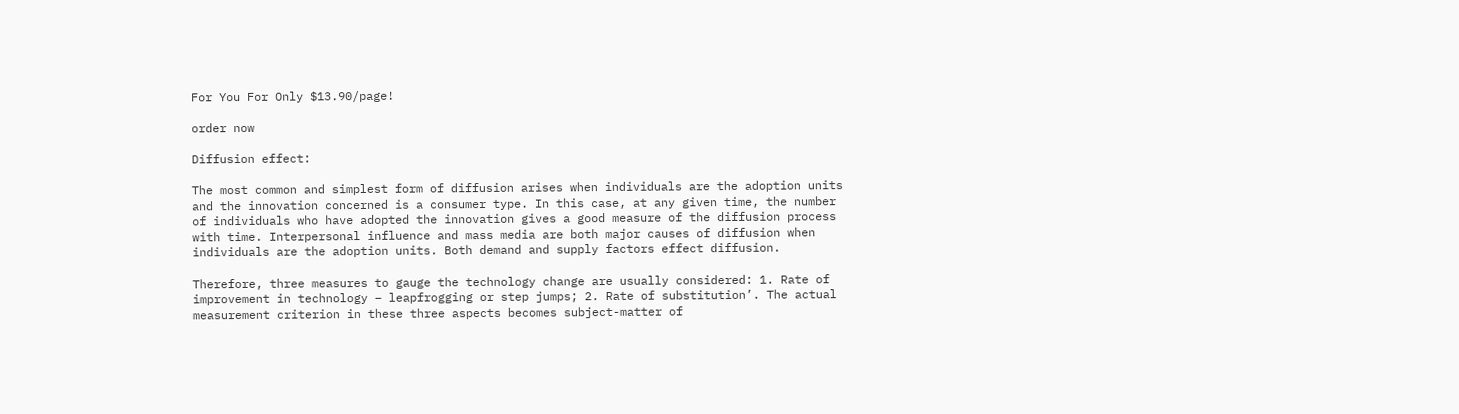For You For Only $13.90/page!

order now

Diffusion effect:

The most common and simplest form of diffusion arises when individuals are the adoption units and the innovation concerned is a consumer type. In this case, at any given time, the number of individuals who have adopted the innovation gives a good measure of the diffusion process with time. Interpersonal influence and mass media are both major causes of diffusion when individuals are the adoption units. Both demand and supply factors effect diffusion.

Therefore, three measures to gauge the technology change are usually considered: 1. Rate of improvement in technology – leapfrogging or step jumps; 2. Rate of substitution’. The actual measurement criterion in these three aspects becomes subject-matter of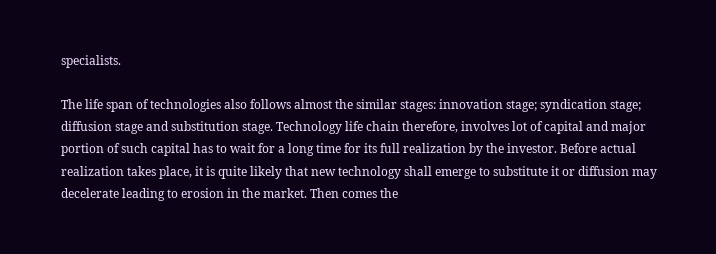specialists.

The life span of technologies also follows almost the similar stages: innovation stage; syndication stage; diffusion stage and substitution stage. Technology life chain therefore, involves lot of capital and major portion of such capital has to wait for a long time for its full realization by the investor. Before actual realization takes place, it is quite likely that new technology shall emerge to substitute it or diffusion may decelerate leading to erosion in the market. Then comes the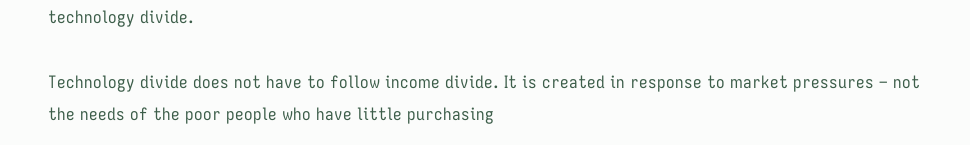technology divide.

Technology divide does not have to follow income divide. It is created in response to market pressures – not the needs of the poor people who have little purchasing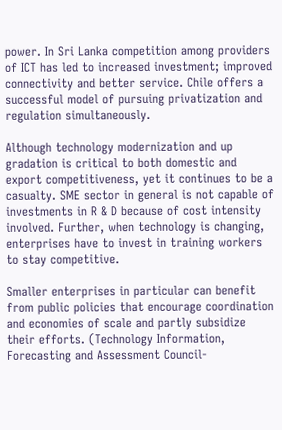power. In Sri Lanka competition among providers of ICT has led to increased investment; improved connectivity and better service. Chile offers a successful model of pursuing privatization and regulation simultaneously.

Although technology modernization and up gradation is critical to both domestic and export competitiveness, yet it continues to be a casualty. SME sector in general is not capable of investments in R & D because of cost intensity involved. Further, when technology is changing, enterprises have to invest in training workers to stay competitive.

Smaller enterprises in particular can benefit from public policies that encourage coordination and economies of scale and partly subsidize their efforts. (Technology Information, Forecasting and Assessment Council-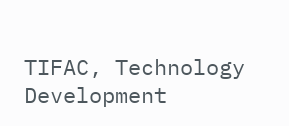TIFAC, Technology Development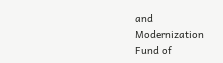and Modernization Fund of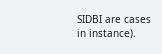SIDBI are cases in instance).